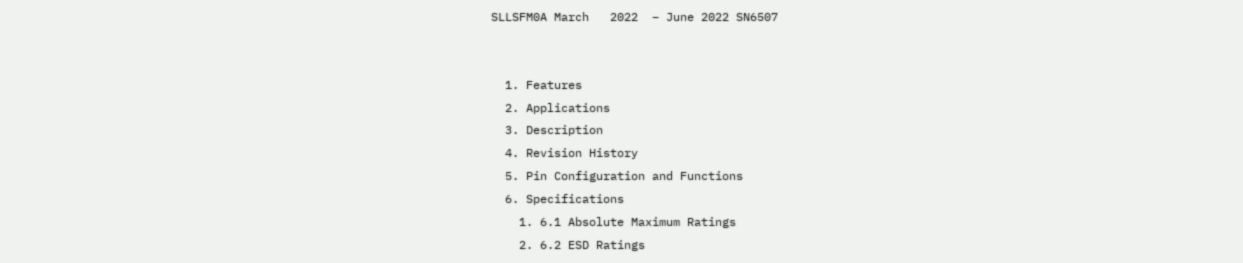SLLSFM0A March   2022  – June 2022 SN6507


  1. Features
  2. Applications
  3. Description
  4. Revision History
  5. Pin Configuration and Functions
  6. Specifications
    1. 6.1 Absolute Maximum Ratings
    2. 6.2 ESD Ratings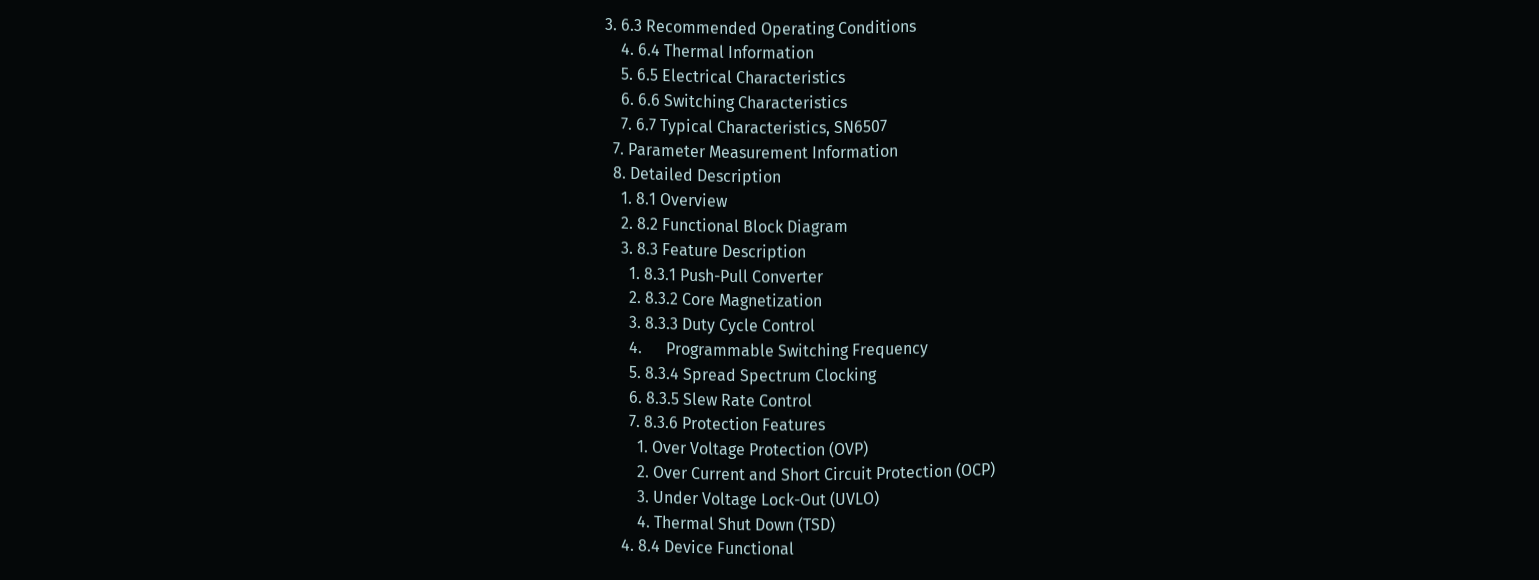3. 6.3 Recommended Operating Conditions
    4. 6.4 Thermal Information
    5. 6.5 Electrical Characteristics
    6. 6.6 Switching Characteristics
    7. 6.7 Typical Characteristics, SN6507
  7. Parameter Measurement Information
  8. Detailed Description
    1. 8.1 Overview
    2. 8.2 Functional Block Diagram
    3. 8.3 Feature Description
      1. 8.3.1 Push-Pull Converter
      2. 8.3.2 Core Magnetization
      3. 8.3.3 Duty Cycle Control
      4.      Programmable Switching Frequency
      5. 8.3.4 Spread Spectrum Clocking
      6. 8.3.5 Slew Rate Control
      7. 8.3.6 Protection Features
        1. Over Voltage Protection (OVP)
        2. Over Current and Short Circuit Protection (OCP)
        3. Under Voltage Lock-Out (UVLO)
        4. Thermal Shut Down (TSD)
    4. 8.4 Device Functional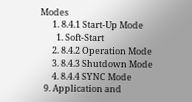Modes
      1. 8.4.1 Start-Up Mode
        1. Soft-Start
      2. 8.4.2 Operation Mode
      3. 8.4.3 Shutdown Mode
      4. 8.4.4 SYNC Mode
  9. Application and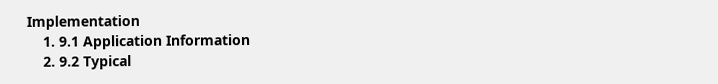Implementation
    1. 9.1 Application Information
    2. 9.2 Typical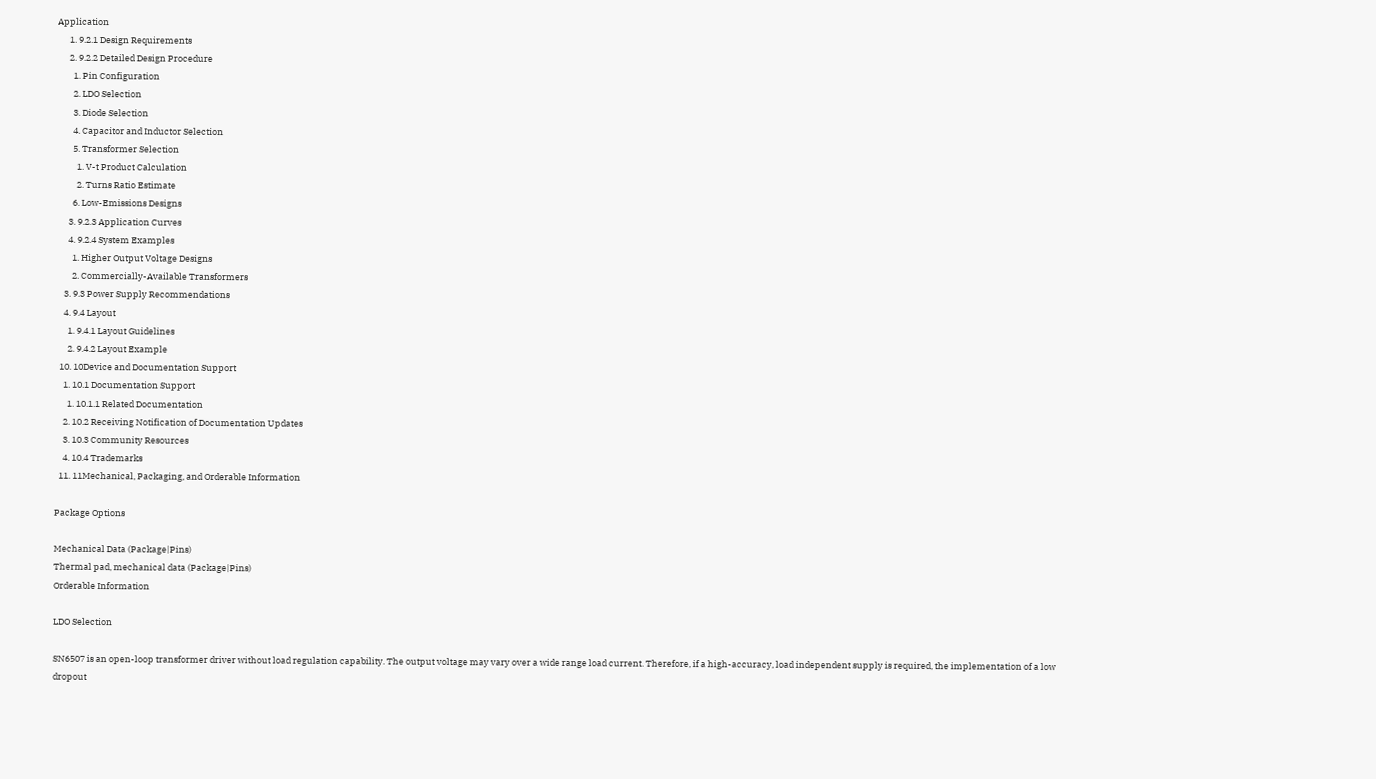Application
      1. 9.2.1 Design Requirements
      2. 9.2.2 Detailed Design Procedure
        1. Pin Configuration
        2. LDO Selection
        3. Diode Selection
        4. Capacitor and Inductor Selection
        5. Transformer Selection
          1. V-t Product Calculation
          2. Turns Ratio Estimate
        6. Low-Emissions Designs
      3. 9.2.3 Application Curves
      4. 9.2.4 System Examples
        1. Higher Output Voltage Designs
        2. Commercially-Available Transformers
    3. 9.3 Power Supply Recommendations
    4. 9.4 Layout
      1. 9.4.1 Layout Guidelines
      2. 9.4.2 Layout Example
  10. 10Device and Documentation Support
    1. 10.1 Documentation Support
      1. 10.1.1 Related Documentation
    2. 10.2 Receiving Notification of Documentation Updates
    3. 10.3 Community Resources
    4. 10.4 Trademarks
  11. 11Mechanical, Packaging, and Orderable Information

Package Options

Mechanical Data (Package|Pins)
Thermal pad, mechanical data (Package|Pins)
Orderable Information

LDO Selection

SN6507 is an open-loop transformer driver without load regulation capability. The output voltage may vary over a wide range load current. Therefore, if a high-accuracy, load independent supply is required, the implementation of a low dropout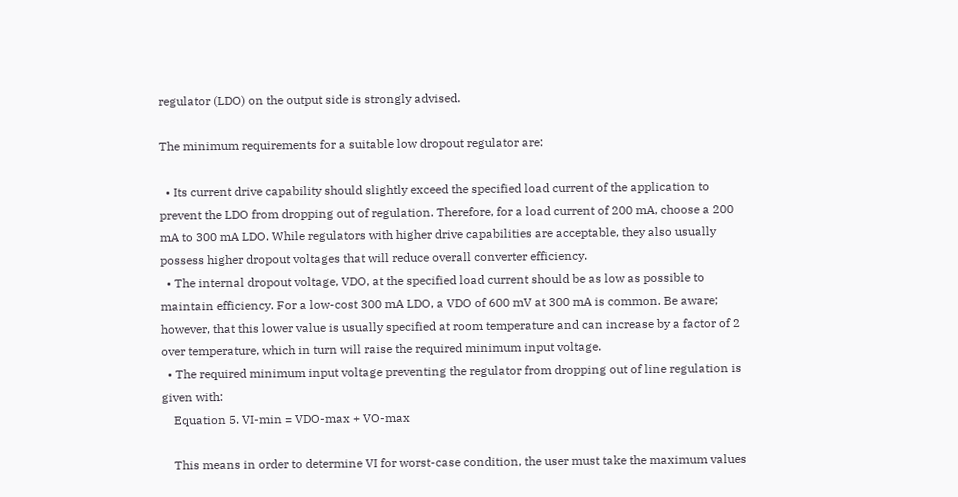regulator (LDO) on the output side is strongly advised.

The minimum requirements for a suitable low dropout regulator are:

  • Its current drive capability should slightly exceed the specified load current of the application to prevent the LDO from dropping out of regulation. Therefore, for a load current of 200 mA, choose a 200 mA to 300 mA LDO. While regulators with higher drive capabilities are acceptable, they also usually possess higher dropout voltages that will reduce overall converter efficiency.
  • The internal dropout voltage, VDO, at the specified load current should be as low as possible to maintain efficiency. For a low-cost 300 mA LDO, a VDO of 600 mV at 300 mA is common. Be aware; however, that this lower value is usually specified at room temperature and can increase by a factor of 2 over temperature, which in turn will raise the required minimum input voltage.
  • The required minimum input voltage preventing the regulator from dropping out of line regulation is given with:
    Equation 5. VI-min = VDO-max + VO-max

    This means in order to determine VI for worst-case condition, the user must take the maximum values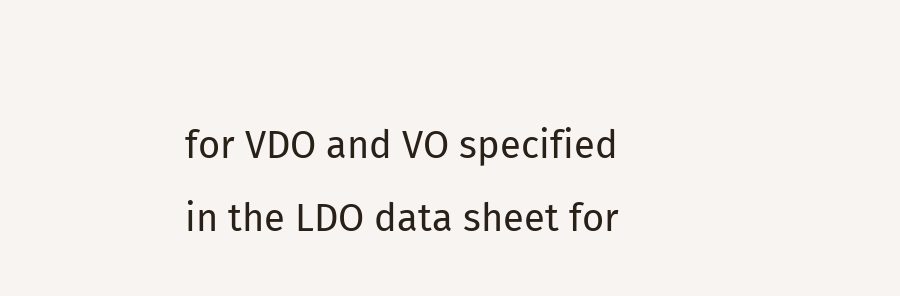for VDO and VO specified in the LDO data sheet for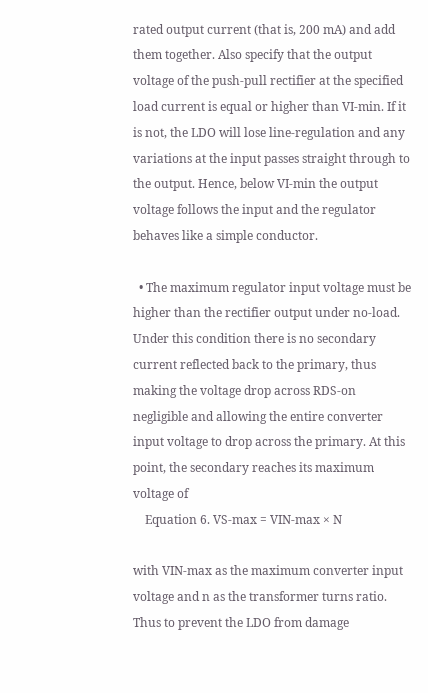rated output current (that is, 200 mA) and add them together. Also specify that the output voltage of the push-pull rectifier at the specified load current is equal or higher than VI-min. If it is not, the LDO will lose line-regulation and any variations at the input passes straight through to the output. Hence, below VI-min the output voltage follows the input and the regulator behaves like a simple conductor.

  • The maximum regulator input voltage must be higher than the rectifier output under no-load. Under this condition there is no secondary current reflected back to the primary, thus making the voltage drop across RDS-on negligible and allowing the entire converter input voltage to drop across the primary. At this point, the secondary reaches its maximum voltage of
    Equation 6. VS-max = VIN-max × N

with VIN-max as the maximum converter input voltage and n as the transformer turns ratio. Thus to prevent the LDO from damage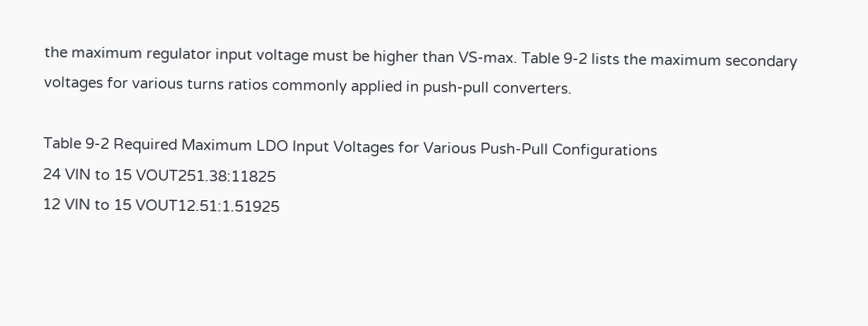the maximum regulator input voltage must be higher than VS-max. Table 9-2 lists the maximum secondary voltages for various turns ratios commonly applied in push-pull converters.

Table 9-2 Required Maximum LDO Input Voltages for Various Push-Pull Configurations
24 VIN to 15 VOUT251.38:11825
12 VIN to 15 VOUT12.51:1.51925